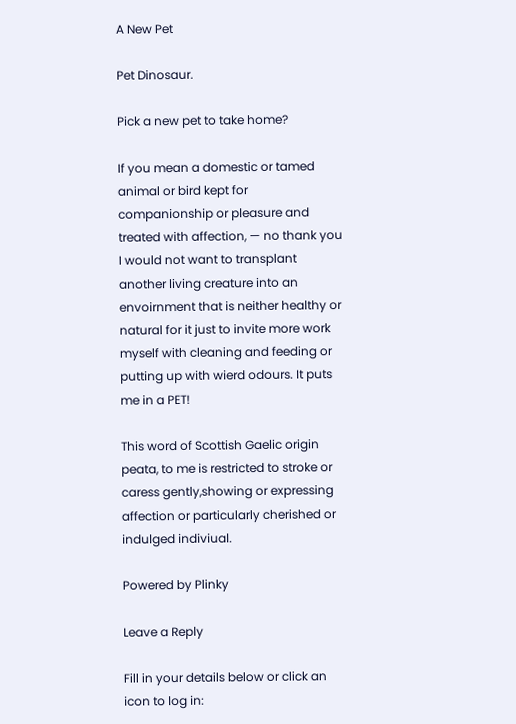A New Pet

Pet Dinosaur.

Pick a new pet to take home?

If you mean a domestic or tamed animal or bird kept for companionship or pleasure and treated with affection, — no thank you I would not want to transplant another living creature into an envoirnment that is neither healthy or natural for it just to invite more work myself with cleaning and feeding or putting up with wierd odours. It puts me in a PET!

This word of Scottish Gaelic origin peata, to me is restricted to stroke or caress gently,showing or expressing affection or particularly cherished or indulged indiviual.

Powered by Plinky

Leave a Reply

Fill in your details below or click an icon to log in: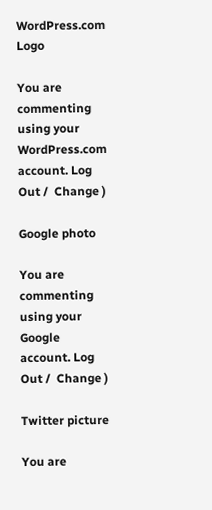WordPress.com Logo

You are commenting using your WordPress.com account. Log Out /  Change )

Google photo

You are commenting using your Google account. Log Out /  Change )

Twitter picture

You are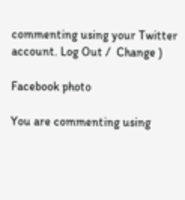commenting using your Twitter account. Log Out /  Change )

Facebook photo

You are commenting using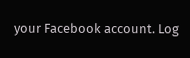your Facebook account. Log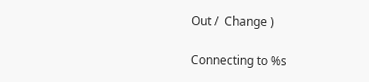Out /  Change )

Connecting to %s